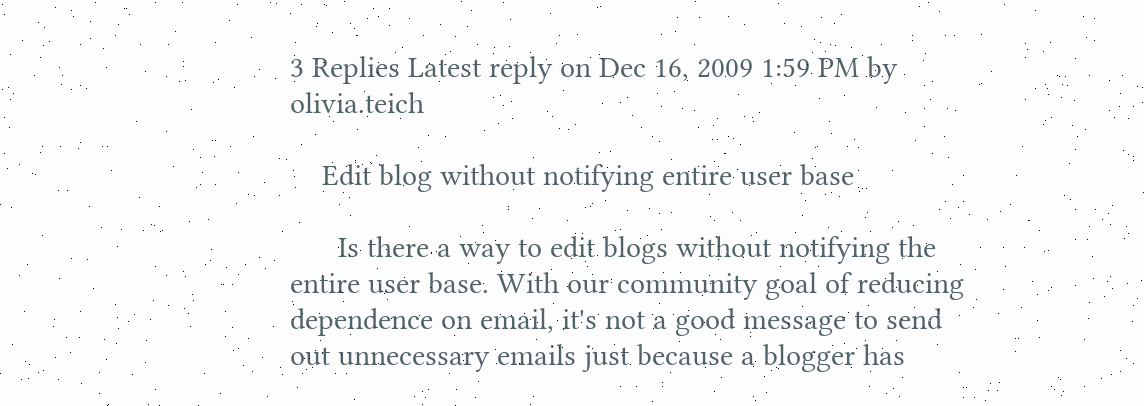3 Replies Latest reply on Dec 16, 2009 1:59 PM by olivia.teich

    Edit blog without notifying entire user base

      Is there a way to edit blogs without notifying the entire user base. With our community goal of reducing dependence on email, it's not a good message to send out unnecessary emails just because a blogger has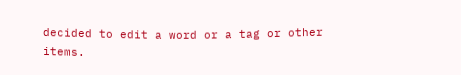decided to edit a word or a tag or other items.